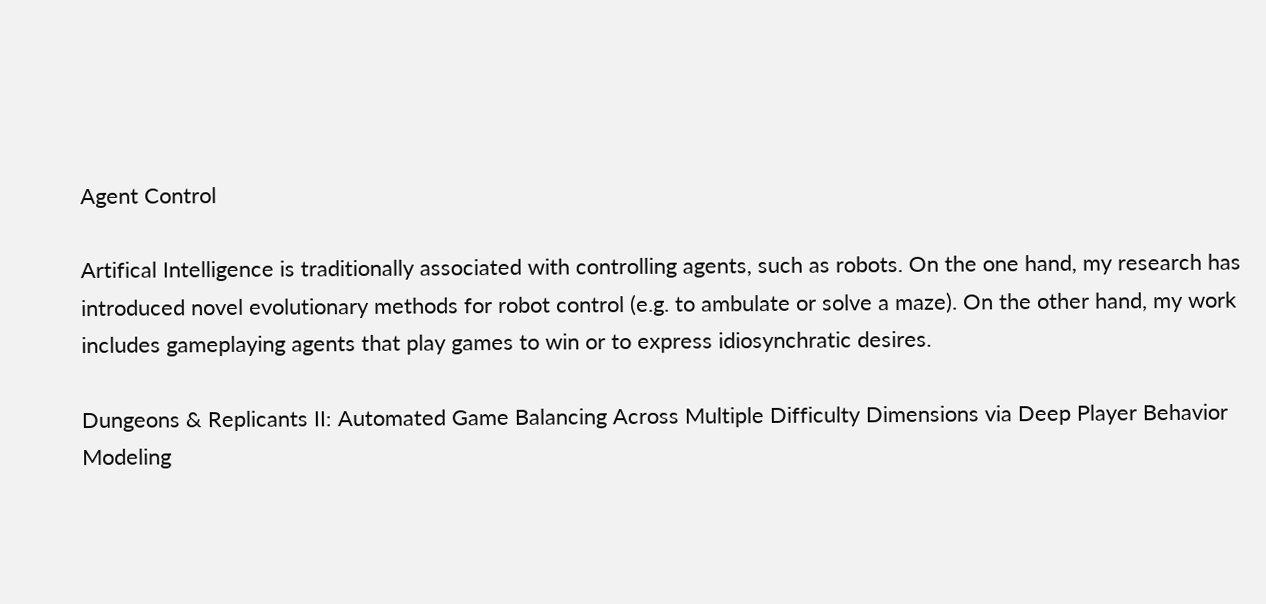Agent Control

Artifical Intelligence is traditionally associated with controlling agents, such as robots. On the one hand, my research has introduced novel evolutionary methods for robot control (e.g. to ambulate or solve a maze). On the other hand, my work includes gameplaying agents that play games to win or to express idiosynchratic desires.

Dungeons & Replicants II: Automated Game Balancing Across Multiple Difficulty Dimensions via Deep Player Behavior Modeling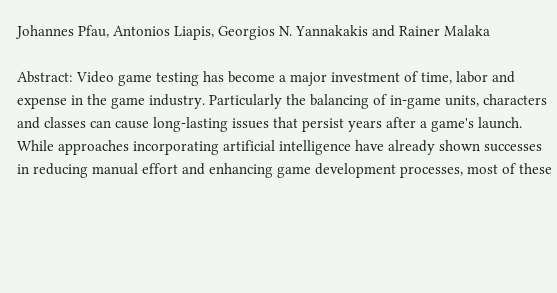Johannes Pfau, Antonios Liapis, Georgios N. Yannakakis and Rainer Malaka

Abstract: Video game testing has become a major investment of time, labor and expense in the game industry. Particularly the balancing of in-game units, characters and classes can cause long-lasting issues that persist years after a game's launch. While approaches incorporating artificial intelligence have already shown successes in reducing manual effort and enhancing game development processes, most of these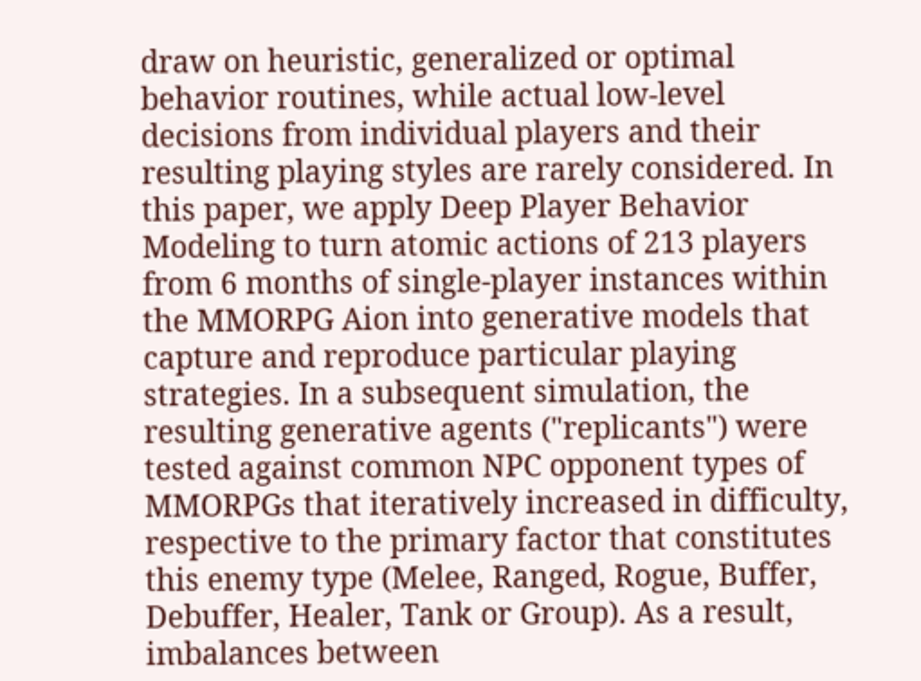draw on heuristic, generalized or optimal behavior routines, while actual low-level decisions from individual players and their resulting playing styles are rarely considered. In this paper, we apply Deep Player Behavior Modeling to turn atomic actions of 213 players from 6 months of single-player instances within the MMORPG Aion into generative models that capture and reproduce particular playing strategies. In a subsequent simulation, the resulting generative agents ("replicants") were tested against common NPC opponent types of MMORPGs that iteratively increased in difficulty, respective to the primary factor that constitutes this enemy type (Melee, Ranged, Rogue, Buffer, Debuffer, Healer, Tank or Group). As a result, imbalances between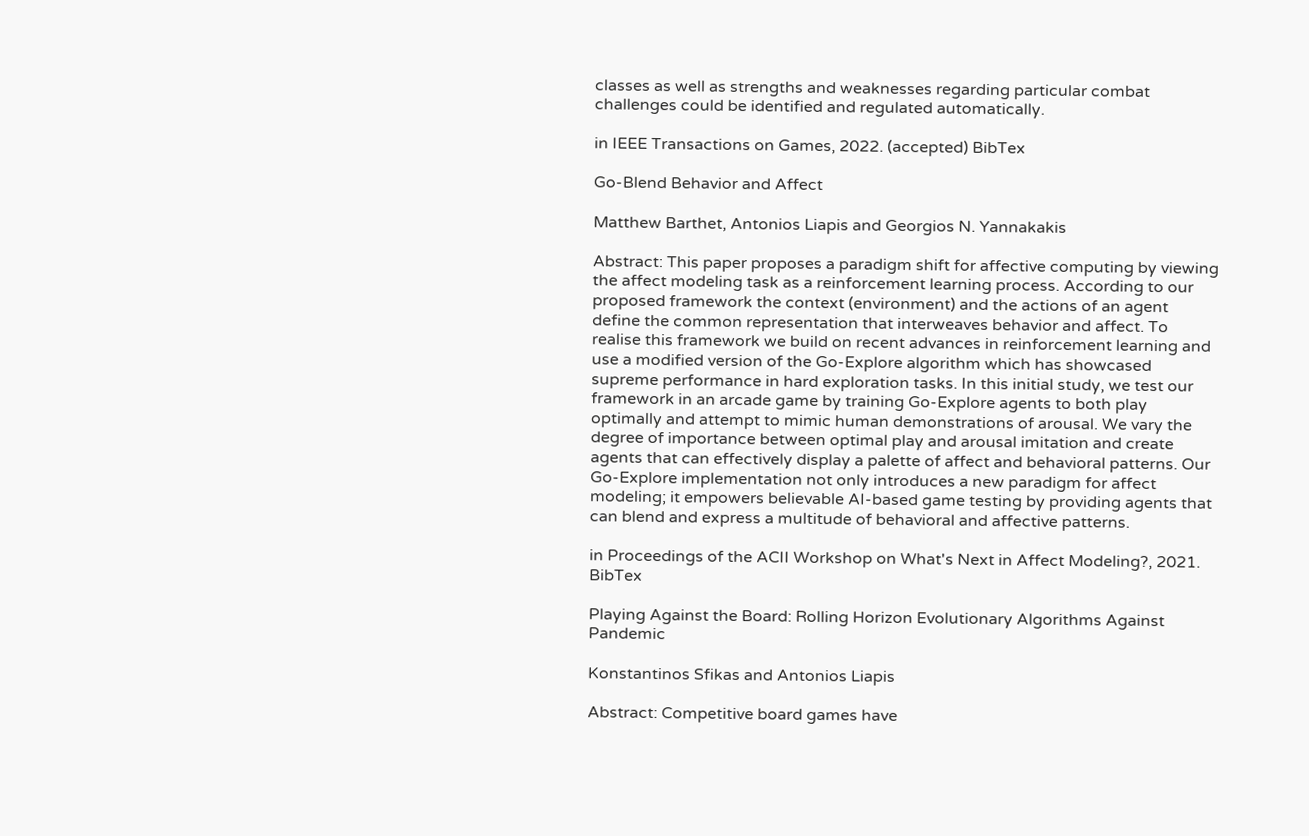classes as well as strengths and weaknesses regarding particular combat challenges could be identified and regulated automatically.

in IEEE Transactions on Games, 2022. (accepted) BibTex

Go-Blend Behavior and Affect

Matthew Barthet, Antonios Liapis and Georgios N. Yannakakis

Abstract: This paper proposes a paradigm shift for affective computing by viewing the affect modeling task as a reinforcement learning process. According to our proposed framework the context (environment) and the actions of an agent define the common representation that interweaves behavior and affect. To realise this framework we build on recent advances in reinforcement learning and use a modified version of the Go-Explore algorithm which has showcased supreme performance in hard exploration tasks. In this initial study, we test our framework in an arcade game by training Go-Explore agents to both play optimally and attempt to mimic human demonstrations of arousal. We vary the degree of importance between optimal play and arousal imitation and create agents that can effectively display a palette of affect and behavioral patterns. Our Go-Explore implementation not only introduces a new paradigm for affect modeling; it empowers believable AI-based game testing by providing agents that can blend and express a multitude of behavioral and affective patterns.

in Proceedings of the ACII Workshop on What's Next in Affect Modeling?, 2021. BibTex

Playing Against the Board: Rolling Horizon Evolutionary Algorithms Against Pandemic

Konstantinos Sfikas and Antonios Liapis

Abstract: Competitive board games have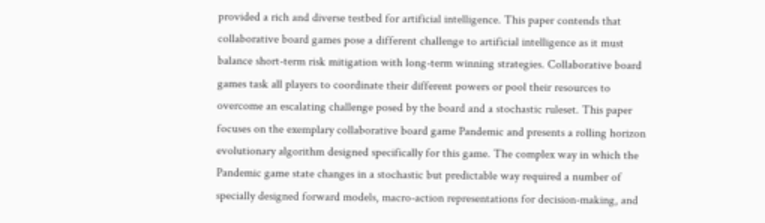provided a rich and diverse testbed for artificial intelligence. This paper contends that collaborative board games pose a different challenge to artificial intelligence as it must balance short-term risk mitigation with long-term winning strategies. Collaborative board games task all players to coordinate their different powers or pool their resources to overcome an escalating challenge posed by the board and a stochastic ruleset. This paper focuses on the exemplary collaborative board game Pandemic and presents a rolling horizon evolutionary algorithm designed specifically for this game. The complex way in which the Pandemic game state changes in a stochastic but predictable way required a number of specially designed forward models, macro-action representations for decision-making, and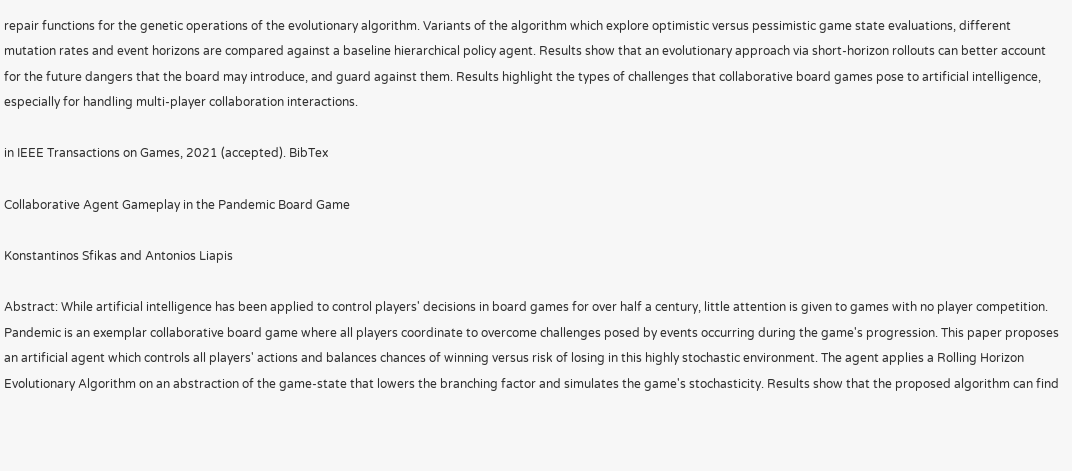repair functions for the genetic operations of the evolutionary algorithm. Variants of the algorithm which explore optimistic versus pessimistic game state evaluations, different mutation rates and event horizons are compared against a baseline hierarchical policy agent. Results show that an evolutionary approach via short-horizon rollouts can better account for the future dangers that the board may introduce, and guard against them. Results highlight the types of challenges that collaborative board games pose to artificial intelligence, especially for handling multi-player collaboration interactions.

in IEEE Transactions on Games, 2021 (accepted). BibTex

Collaborative Agent Gameplay in the Pandemic Board Game

Konstantinos Sfikas and Antonios Liapis

Abstract: While artificial intelligence has been applied to control players' decisions in board games for over half a century, little attention is given to games with no player competition. Pandemic is an exemplar collaborative board game where all players coordinate to overcome challenges posed by events occurring during the game's progression. This paper proposes an artificial agent which controls all players' actions and balances chances of winning versus risk of losing in this highly stochastic environment. The agent applies a Rolling Horizon Evolutionary Algorithm on an abstraction of the game-state that lowers the branching factor and simulates the game's stochasticity. Results show that the proposed algorithm can find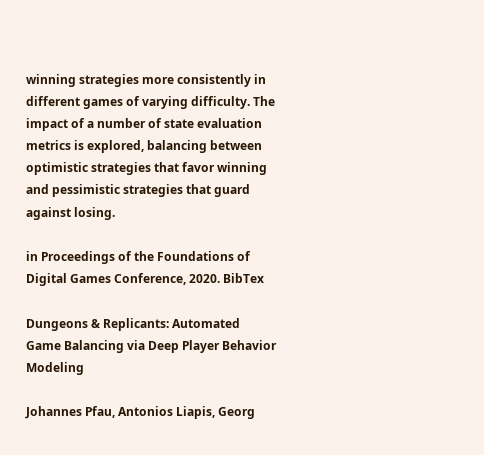winning strategies more consistently in different games of varying difficulty. The impact of a number of state evaluation metrics is explored, balancing between optimistic strategies that favor winning and pessimistic strategies that guard against losing.

in Proceedings of the Foundations of Digital Games Conference, 2020. BibTex

Dungeons & Replicants: Automated Game Balancing via Deep Player Behavior Modeling

Johannes Pfau, Antonios Liapis, Georg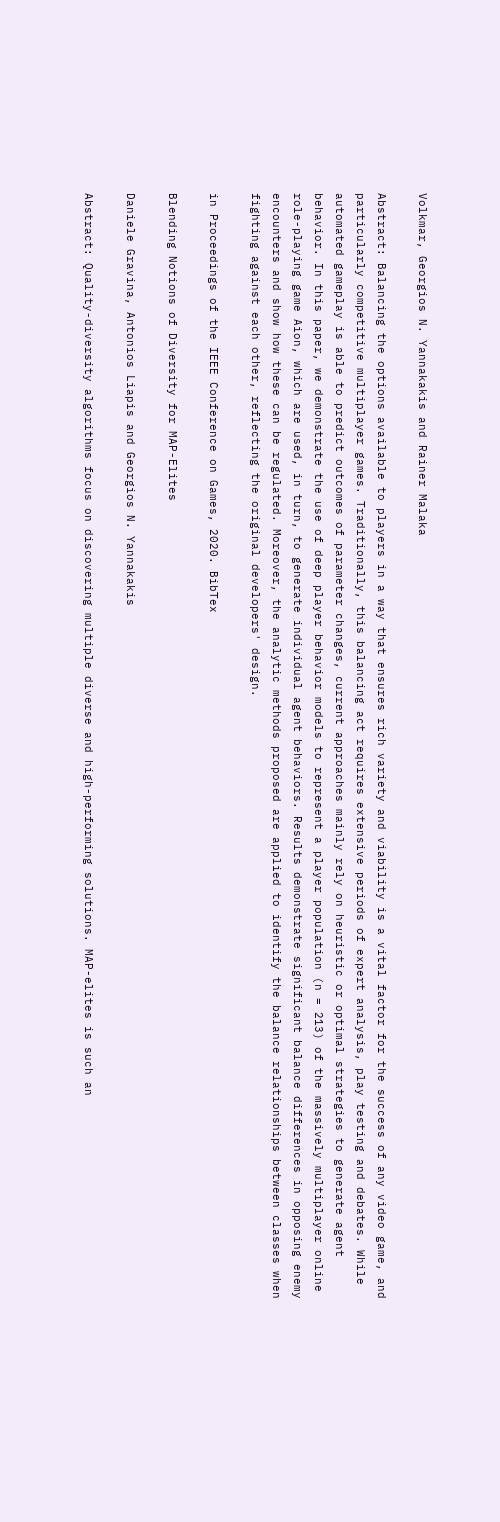Volkmar, Georgios N. Yannakakis and Rainer Malaka

Abstract: Balancing the options available to players in a way that ensures rich variety and viability is a vital factor for the success of any video game, and particularly competitive multiplayer games. Traditionally, this balancing act requires extensive periods of expert analysis, play testing and debates. While automated gameplay is able to predict outcomes of parameter changes, current approaches mainly rely on heuristic or optimal strategies to generate agent behavior. In this paper, we demonstrate the use of deep player behavior models to represent a player population (n = 213) of the massively multiplayer online role-playing game Aion, which are used, in turn, to generate individual agent behaviors. Results demonstrate significant balance differences in opposing enemy encounters and show how these can be regulated. Moreover, the analytic methods proposed are applied to identify the balance relationships between classes when fighting against each other, reflecting the original developers' design.

in Proceedings of the IEEE Conference on Games, 2020. BibTex

Blending Notions of Diversity for MAP-Elites

Daniele Gravina, Antonios Liapis and Georgios N. Yannakakis

Abstract: Quality-diversity algorithms focus on discovering multiple diverse and high-performing solutions. MAP-elites is such an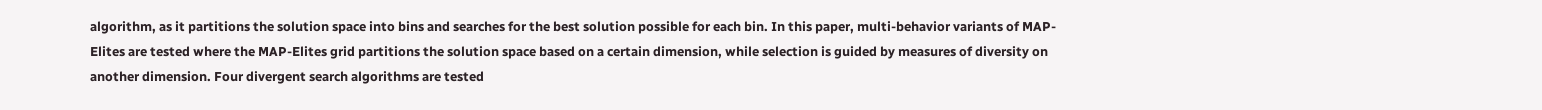algorithm, as it partitions the solution space into bins and searches for the best solution possible for each bin. In this paper, multi-behavior variants of MAP-Elites are tested where the MAP-Elites grid partitions the solution space based on a certain dimension, while selection is guided by measures of diversity on another dimension. Four divergent search algorithms are tested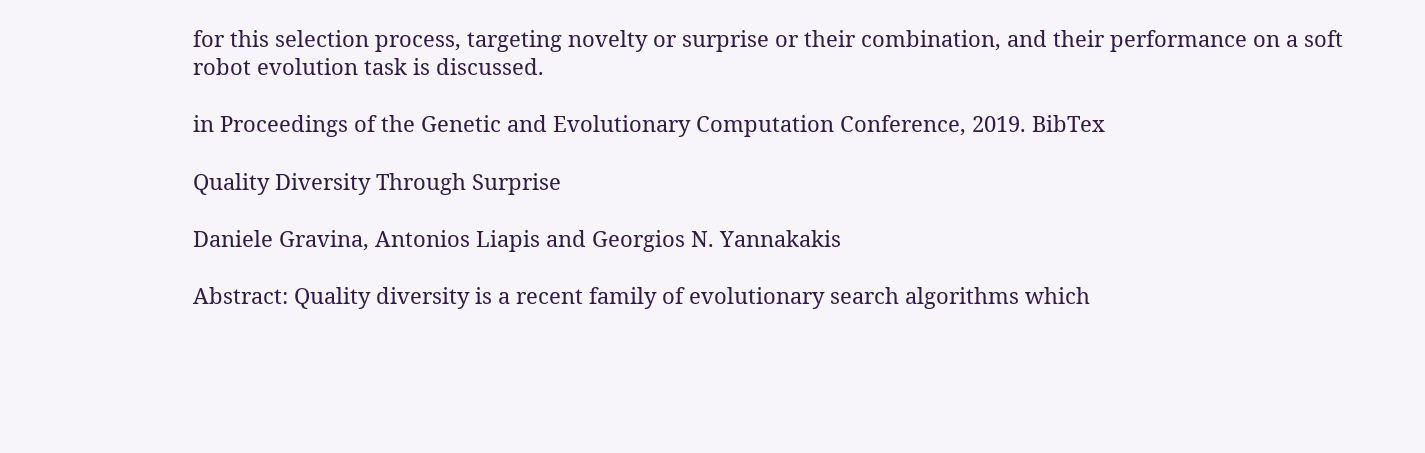for this selection process, targeting novelty or surprise or their combination, and their performance on a soft robot evolution task is discussed.

in Proceedings of the Genetic and Evolutionary Computation Conference, 2019. BibTex

Quality Diversity Through Surprise

Daniele Gravina, Antonios Liapis and Georgios N. Yannakakis

Abstract: Quality diversity is a recent family of evolutionary search algorithms which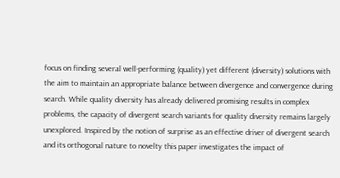focus on finding several well-performing (quality) yet different (diversity) solutions with the aim to maintain an appropriate balance between divergence and convergence during search. While quality diversity has already delivered promising results in complex problems, the capacity of divergent search variants for quality diversity remains largely unexplored. Inspired by the notion of surprise as an effective driver of divergent search and its orthogonal nature to novelty this paper investigates the impact of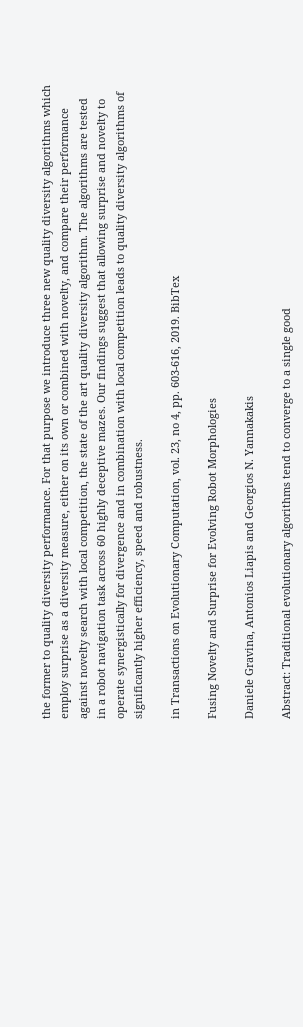the former to quality diversity performance. For that purpose we introduce three new quality diversity algorithms which employ surprise as a diversity measure, either on its own or combined with novelty, and compare their performance against novelty search with local competition, the state of the art quality diversity algorithm. The algorithms are tested in a robot navigation task across 60 highly deceptive mazes. Our findings suggest that allowing surprise and novelty to operate synergistically for divergence and in combination with local competition leads to quality diversity algorithms of significantly higher efficiency, speed and robustness.

in Transactions on Evolutionary Computation, vol. 23, no 4, pp. 603-616, 2019. BibTex

Fusing Novelty and Surprise for Evolving Robot Morphologies

Daniele Gravina, Antonios Liapis and Georgios N. Yannakakis

Abstract: Traditional evolutionary algorithms tend to converge to a single good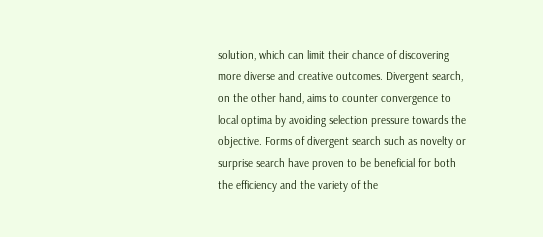solution, which can limit their chance of discovering more diverse and creative outcomes. Divergent search, on the other hand, aims to counter convergence to local optima by avoiding selection pressure towards the objective. Forms of divergent search such as novelty or surprise search have proven to be beneficial for both the efficiency and the variety of the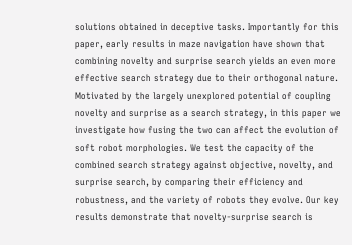solutions obtained in deceptive tasks. Importantly for this paper, early results in maze navigation have shown that combining novelty and surprise search yields an even more effective search strategy due to their orthogonal nature. Motivated by the largely unexplored potential of coupling novelty and surprise as a search strategy, in this paper we investigate how fusing the two can affect the evolution of soft robot morphologies. We test the capacity of the combined search strategy against objective, novelty, and surprise search, by comparing their efficiency and robustness, and the variety of robots they evolve. Our key results demonstrate that novelty-surprise search is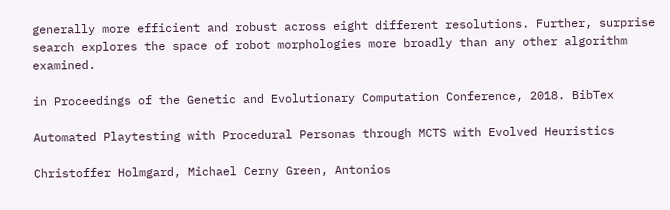generally more efficient and robust across eight different resolutions. Further, surprise search explores the space of robot morphologies more broadly than any other algorithm examined.

in Proceedings of the Genetic and Evolutionary Computation Conference, 2018. BibTex

Automated Playtesting with Procedural Personas through MCTS with Evolved Heuristics

Christoffer Holmgard, Michael Cerny Green, Antonios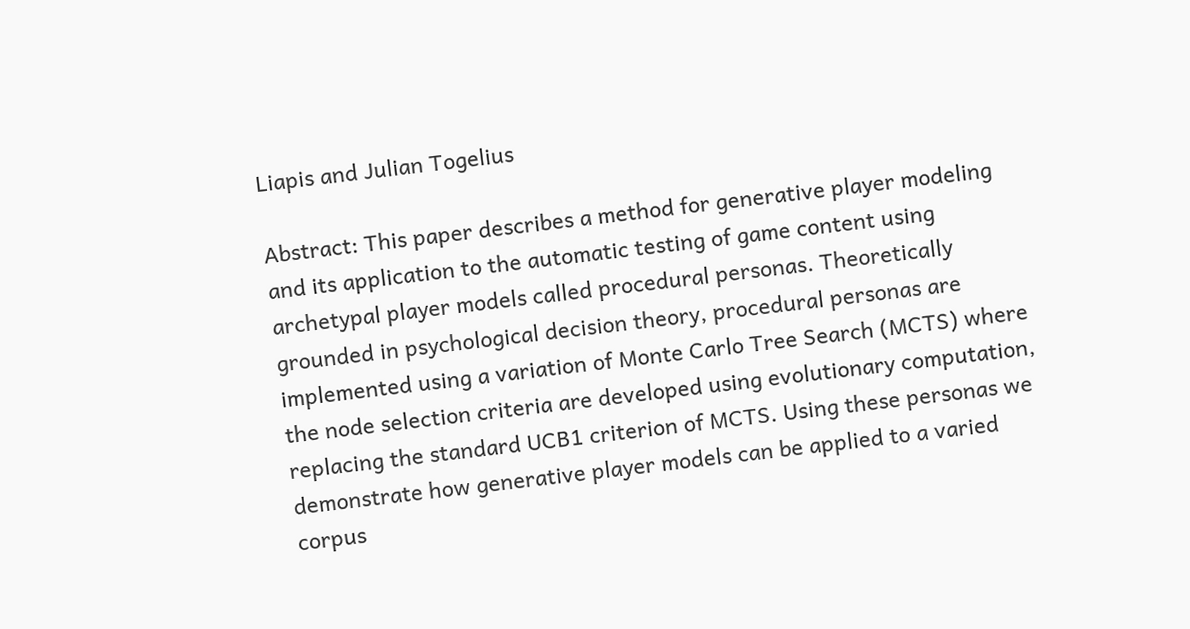Liapis and Julian Togelius

Abstract: This paper describes a method for generative player modeling and its application to the automatic testing of game content using archetypal player models called procedural personas. Theoretically grounded in psychological decision theory, procedural personas are implemented using a variation of Monte Carlo Tree Search (MCTS) where the node selection criteria are developed using evolutionary computation, replacing the standard UCB1 criterion of MCTS. Using these personas we demonstrate how generative player models can be applied to a varied corpus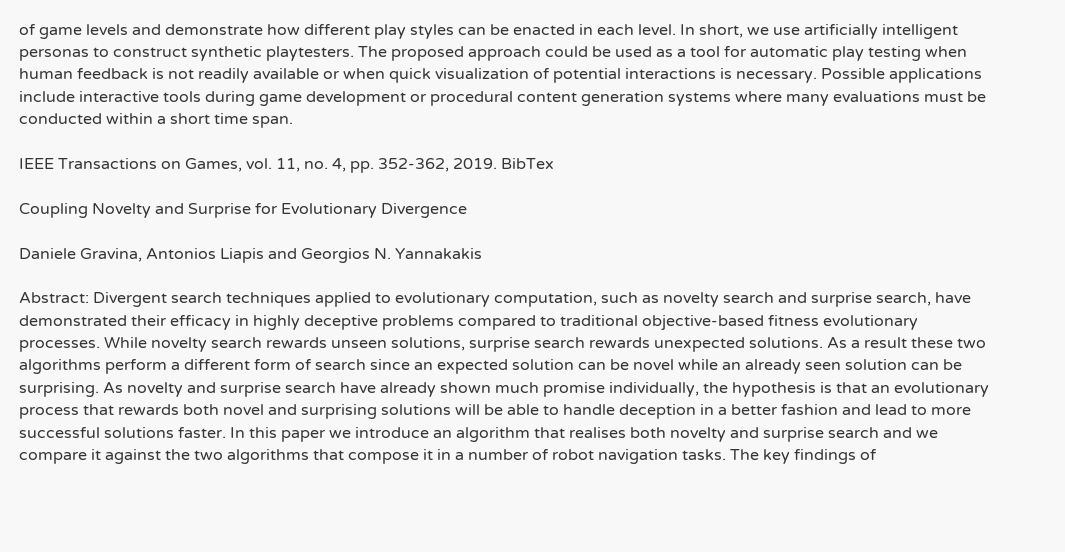of game levels and demonstrate how different play styles can be enacted in each level. In short, we use artificially intelligent personas to construct synthetic playtesters. The proposed approach could be used as a tool for automatic play testing when human feedback is not readily available or when quick visualization of potential interactions is necessary. Possible applications include interactive tools during game development or procedural content generation systems where many evaluations must be conducted within a short time span.

IEEE Transactions on Games, vol. 11, no. 4, pp. 352-362, 2019. BibTex

Coupling Novelty and Surprise for Evolutionary Divergence

Daniele Gravina, Antonios Liapis and Georgios N. Yannakakis

Abstract: Divergent search techniques applied to evolutionary computation, such as novelty search and surprise search, have demonstrated their efficacy in highly deceptive problems compared to traditional objective-based fitness evolutionary processes. While novelty search rewards unseen solutions, surprise search rewards unexpected solutions. As a result these two algorithms perform a different form of search since an expected solution can be novel while an already seen solution can be surprising. As novelty and surprise search have already shown much promise individually, the hypothesis is that an evolutionary process that rewards both novel and surprising solutions will be able to handle deception in a better fashion and lead to more successful solutions faster. In this paper we introduce an algorithm that realises both novelty and surprise search and we compare it against the two algorithms that compose it in a number of robot navigation tasks. The key findings of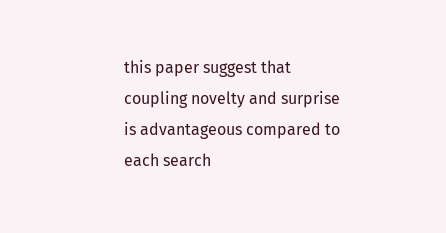this paper suggest that coupling novelty and surprise is advantageous compared to each search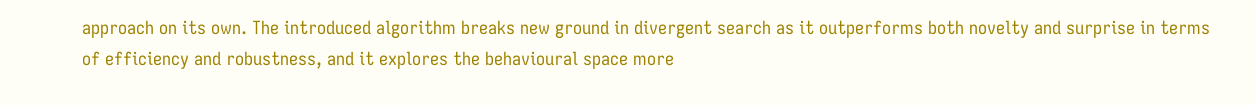approach on its own. The introduced algorithm breaks new ground in divergent search as it outperforms both novelty and surprise in terms of efficiency and robustness, and it explores the behavioural space more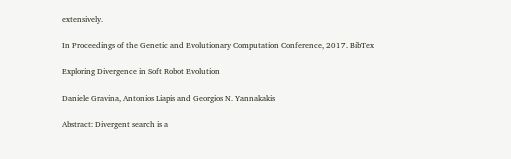extensively.

In Proceedings of the Genetic and Evolutionary Computation Conference, 2017. BibTex

Exploring Divergence in Soft Robot Evolution

Daniele Gravina, Antonios Liapis and Georgios N. Yannakakis

Abstract: Divergent search is a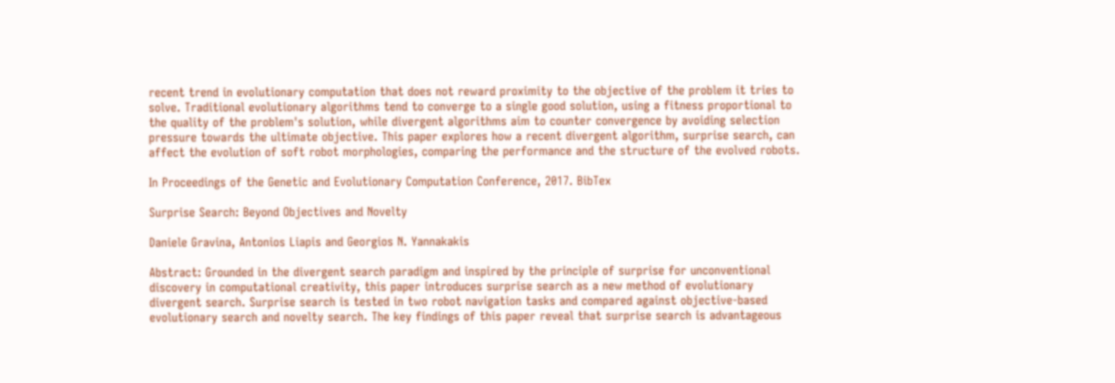recent trend in evolutionary computation that does not reward proximity to the objective of the problem it tries to solve. Traditional evolutionary algorithms tend to converge to a single good solution, using a fitness proportional to the quality of the problem's solution, while divergent algorithms aim to counter convergence by avoiding selection pressure towards the ultimate objective. This paper explores how a recent divergent algorithm, surprise search, can affect the evolution of soft robot morphologies, comparing the performance and the structure of the evolved robots.

In Proceedings of the Genetic and Evolutionary Computation Conference, 2017. BibTex

Surprise Search: Beyond Objectives and Novelty

Daniele Gravina, Antonios Liapis and Georgios N. Yannakakis

Abstract: Grounded in the divergent search paradigm and inspired by the principle of surprise for unconventional discovery in computational creativity, this paper introduces surprise search as a new method of evolutionary divergent search. Surprise search is tested in two robot navigation tasks and compared against objective-based evolutionary search and novelty search. The key findings of this paper reveal that surprise search is advantageous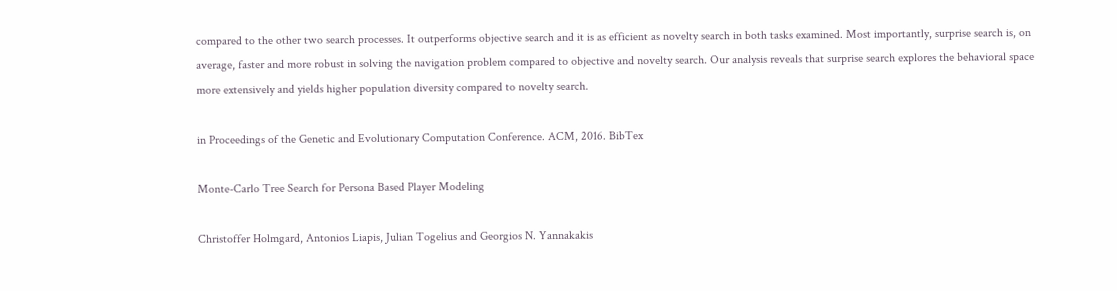compared to the other two search processes. It outperforms objective search and it is as efficient as novelty search in both tasks examined. Most importantly, surprise search is, on average, faster and more robust in solving the navigation problem compared to objective and novelty search. Our analysis reveals that surprise search explores the behavioral space more extensively and yields higher population diversity compared to novelty search.

in Proceedings of the Genetic and Evolutionary Computation Conference. ACM, 2016. BibTex

Monte-Carlo Tree Search for Persona Based Player Modeling

Christoffer Holmgard, Antonios Liapis, Julian Togelius and Georgios N. Yannakakis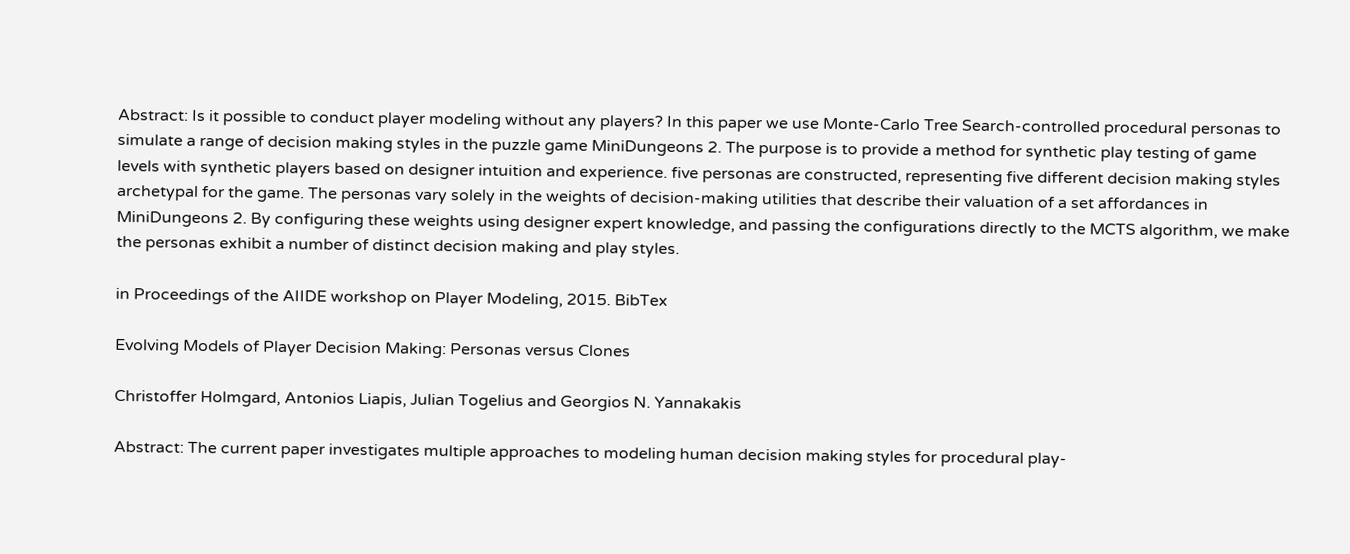Abstract: Is it possible to conduct player modeling without any players? In this paper we use Monte-Carlo Tree Search-controlled procedural personas to simulate a range of decision making styles in the puzzle game MiniDungeons 2. The purpose is to provide a method for synthetic play testing of game levels with synthetic players based on designer intuition and experience. five personas are constructed, representing five different decision making styles archetypal for the game. The personas vary solely in the weights of decision-making utilities that describe their valuation of a set affordances in MiniDungeons 2. By configuring these weights using designer expert knowledge, and passing the configurations directly to the MCTS algorithm, we make the personas exhibit a number of distinct decision making and play styles.

in Proceedings of the AIIDE workshop on Player Modeling, 2015. BibTex

Evolving Models of Player Decision Making: Personas versus Clones

Christoffer Holmgard, Antonios Liapis, Julian Togelius and Georgios N. Yannakakis

Abstract: The current paper investigates multiple approaches to modeling human decision making styles for procedural play-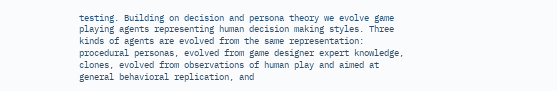testing. Building on decision and persona theory we evolve game playing agents representing human decision making styles. Three kinds of agents are evolved from the same representation: procedural personas, evolved from game designer expert knowledge, clones, evolved from observations of human play and aimed at general behavioral replication, and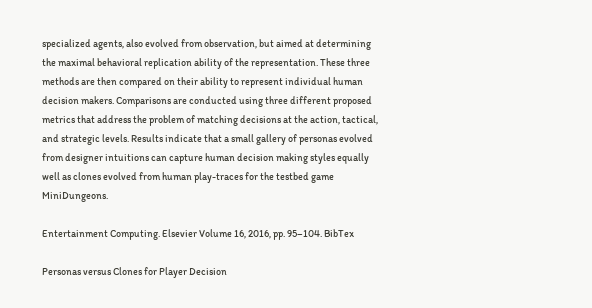specialized agents, also evolved from observation, but aimed at determining the maximal behavioral replication ability of the representation. These three methods are then compared on their ability to represent individual human decision makers. Comparisons are conducted using three different proposed metrics that address the problem of matching decisions at the action, tactical, and strategic levels. Results indicate that a small gallery of personas evolved from designer intuitions can capture human decision making styles equally well as clones evolved from human play-traces for the testbed game MiniDungeons.

Entertainment Computing. Elsevier Volume 16, 2016, pp. 95–104. BibTex

Personas versus Clones for Player Decision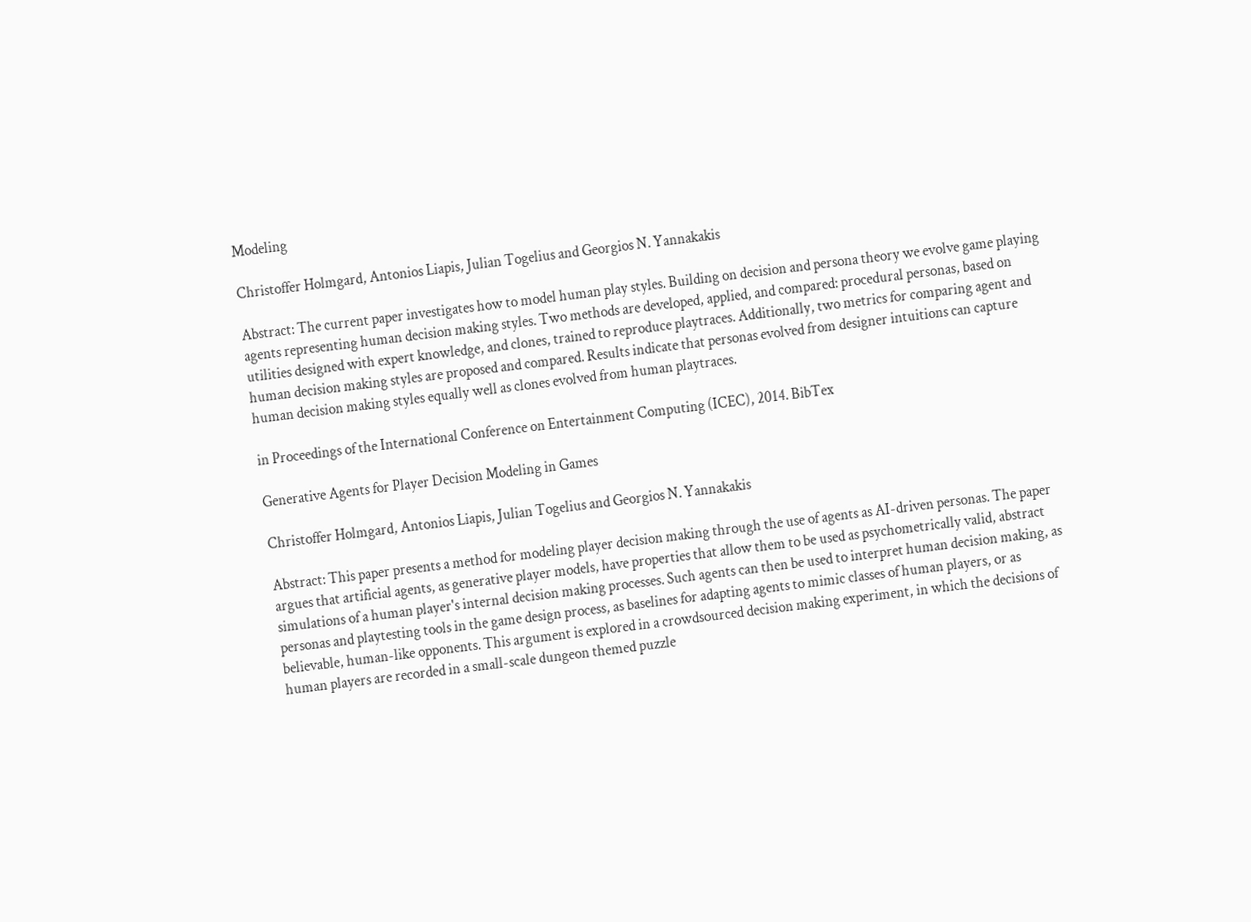Modeling

Christoffer Holmgard, Antonios Liapis, Julian Togelius and Georgios N. Yannakakis

Abstract: The current paper investigates how to model human play styles. Building on decision and persona theory we evolve game playing agents representing human decision making styles. Two methods are developed, applied, and compared: procedural personas, based on utilities designed with expert knowledge, and clones, trained to reproduce playtraces. Additionally, two metrics for comparing agent and human decision making styles are proposed and compared. Results indicate that personas evolved from designer intuitions can capture human decision making styles equally well as clones evolved from human playtraces.

in Proceedings of the International Conference on Entertainment Computing (ICEC), 2014. BibTex

Generative Agents for Player Decision Modeling in Games

Christoffer Holmgard, Antonios Liapis, Julian Togelius and Georgios N. Yannakakis

Abstract: This paper presents a method for modeling player decision making through the use of agents as AI-driven personas. The paper argues that artificial agents, as generative player models, have properties that allow them to be used as psychometrically valid, abstract simulations of a human player's internal decision making processes. Such agents can then be used to interpret human decision making, as personas and playtesting tools in the game design process, as baselines for adapting agents to mimic classes of human players, or as believable, human-like opponents. This argument is explored in a crowdsourced decision making experiment, in which the decisions of human players are recorded in a small-scale dungeon themed puzzle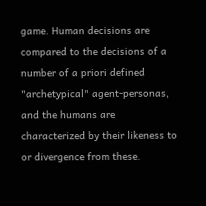game. Human decisions are compared to the decisions of a number of a priori defined "archetypical" agent-personas, and the humans are characterized by their likeness to or divergence from these.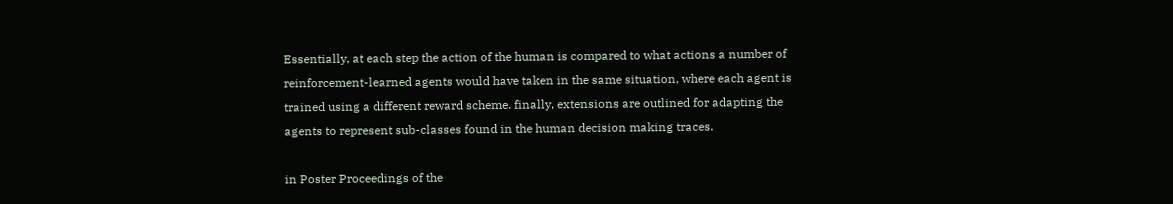Essentially, at each step the action of the human is compared to what actions a number of reinforcement-learned agents would have taken in the same situation, where each agent is trained using a different reward scheme. finally, extensions are outlined for adapting the agents to represent sub-classes found in the human decision making traces.

in Poster Proceedings of the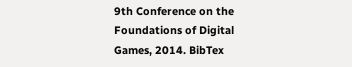9th Conference on the Foundations of Digital Games, 2014. BibTex